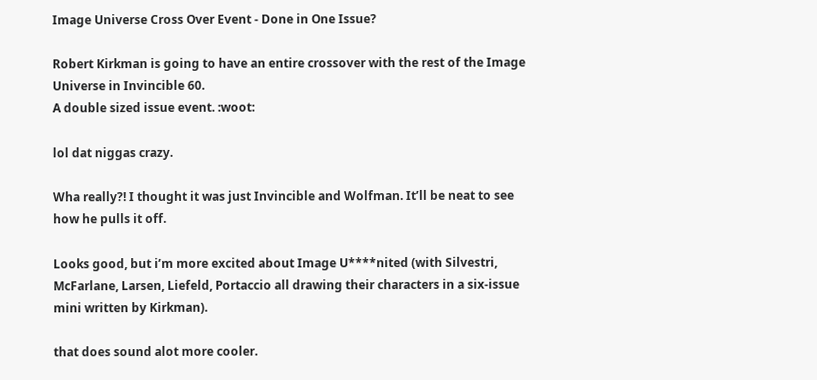Image Universe Cross Over Event - Done in One Issue?

Robert Kirkman is going to have an entire crossover with the rest of the Image Universe in Invincible 60.
A double sized issue event. :woot:

lol dat niggas crazy.

Wha really?! I thought it was just Invincible and Wolfman. It’ll be neat to see how he pulls it off.

Looks good, but i’m more excited about Image U****nited (with Silvestri, McFarlane, Larsen, Liefeld, Portaccio all drawing their characters in a six-issue mini written by Kirkman).

that does sound alot more cooler.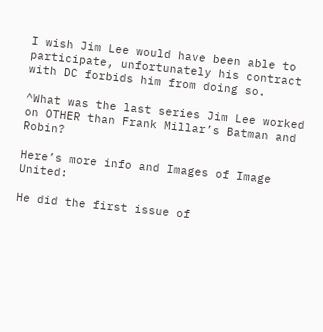I wish Jim Lee would have been able to participate, unfortunately his contract with DC forbids him from doing so.

^What was the last series Jim Lee worked on OTHER than Frank Millar’s Batman and Robin?

Here’s more info and Images of Image United:

He did the first issue of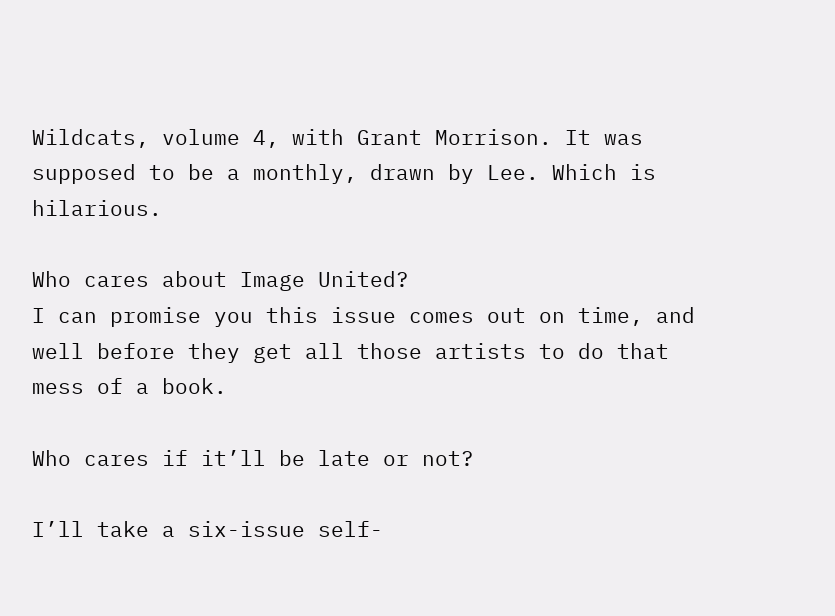Wildcats, volume 4, with Grant Morrison. It was supposed to be a monthly, drawn by Lee. Which is hilarious.

Who cares about Image United?
I can promise you this issue comes out on time, and well before they get all those artists to do that mess of a book.

Who cares if it’ll be late or not?

I’ll take a six-issue self-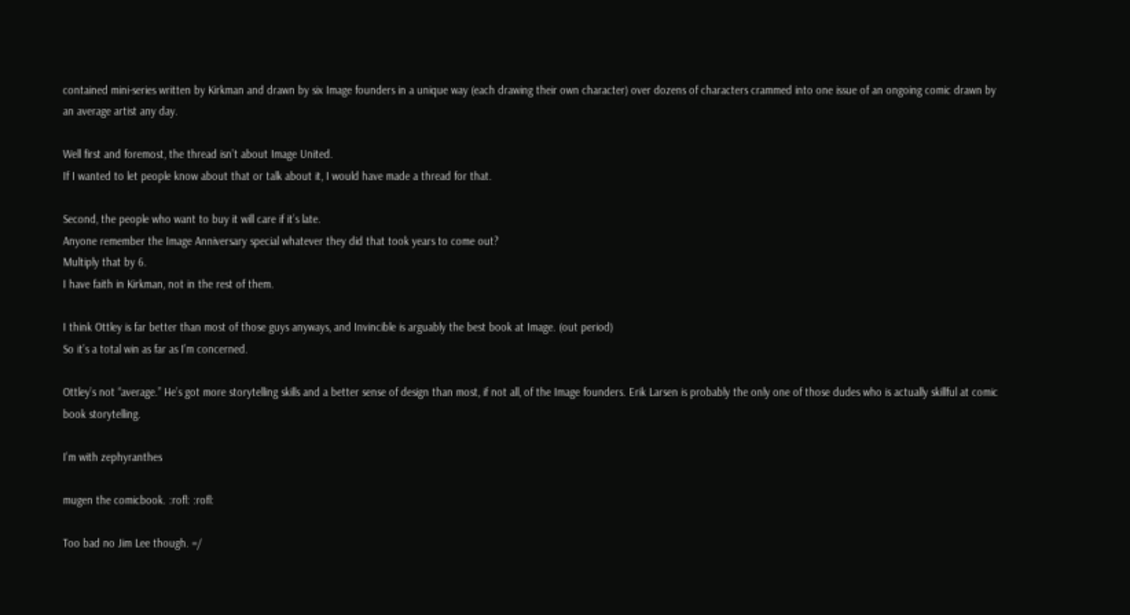contained mini-series written by Kirkman and drawn by six Image founders in a unique way (each drawing their own character) over dozens of characters crammed into one issue of an ongoing comic drawn by an average artist any day.

Well first and foremost, the thread isn’t about Image United.
If I wanted to let people know about that or talk about it, I would have made a thread for that.

Second, the people who want to buy it will care if it’s late.
Anyone remember the Image Anniversary special whatever they did that took years to come out?
Multiply that by 6.
I have faith in Kirkman, not in the rest of them.

I think Ottley is far better than most of those guys anyways, and Invincible is arguably the best book at Image. (out period)
So it’s a total win as far as I’m concerned.

Ottley’s not “average.” He’s got more storytelling skills and a better sense of design than most, if not all, of the Image founders. Erik Larsen is probably the only one of those dudes who is actually skillful at comic book storytelling.

I’m with zephyranthes

mugen the comicbook. :rofl: :rofl:

Too bad no Jim Lee though. =/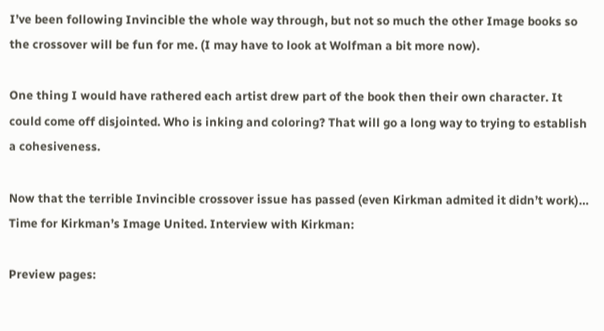I’ve been following Invincible the whole way through, but not so much the other Image books so the crossover will be fun for me. (I may have to look at Wolfman a bit more now).

One thing I would have rathered each artist drew part of the book then their own character. It could come off disjointed. Who is inking and coloring? That will go a long way to trying to establish a cohesiveness.

Now that the terrible Invincible crossover issue has passed (even Kirkman admited it didn’t work)… Time for Kirkman’s Image United. Interview with Kirkman:

Preview pages: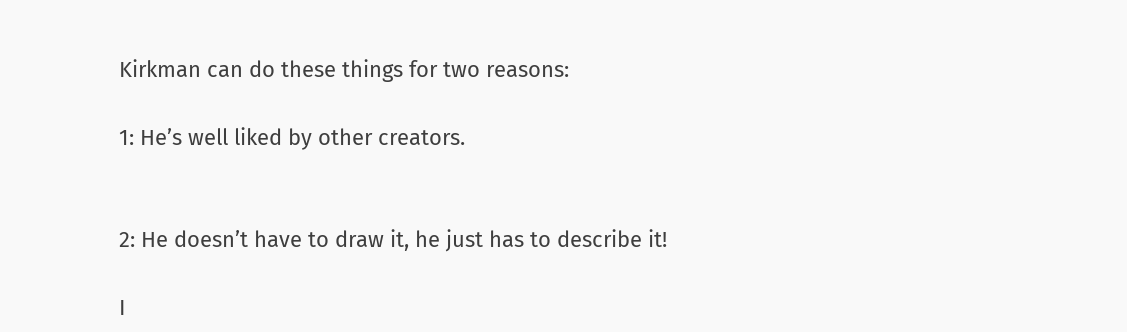Kirkman can do these things for two reasons:

1: He’s well liked by other creators.


2: He doesn’t have to draw it, he just has to describe it!

I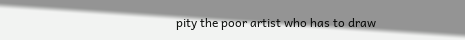pity the poor artist who has to draw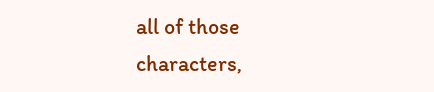all of those characters,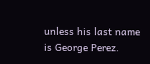unless his last name is George Perez.